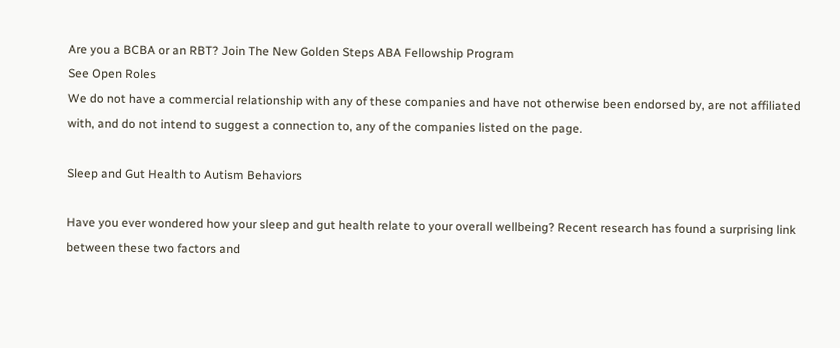Are you a BCBA or an RBT? Join The New Golden Steps ABA Fellowship Program
See Open Roles
We do not have a commercial relationship with any of these companies and have not otherwise been endorsed by, are not affiliated with, and do not intend to suggest a connection to, any of the companies listed on the page.

Sleep and Gut Health to Autism Behaviors

Have you ever wondered how your sleep and gut health relate to your overall wellbeing? Recent research has found a surprising link between these two factors and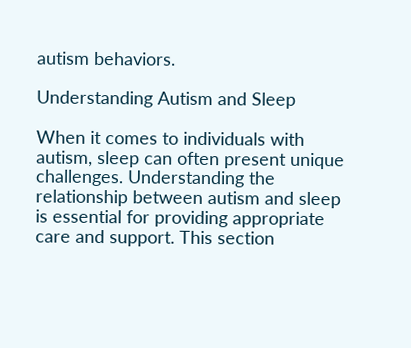autism behaviors.

Understanding Autism and Sleep

When it comes to individuals with autism, sleep can often present unique challenges. Understanding the relationship between autism and sleep is essential for providing appropriate care and support. This section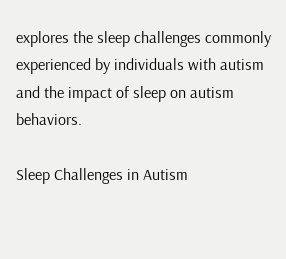explores the sleep challenges commonly experienced by individuals with autism and the impact of sleep on autism behaviors.

Sleep Challenges in Autism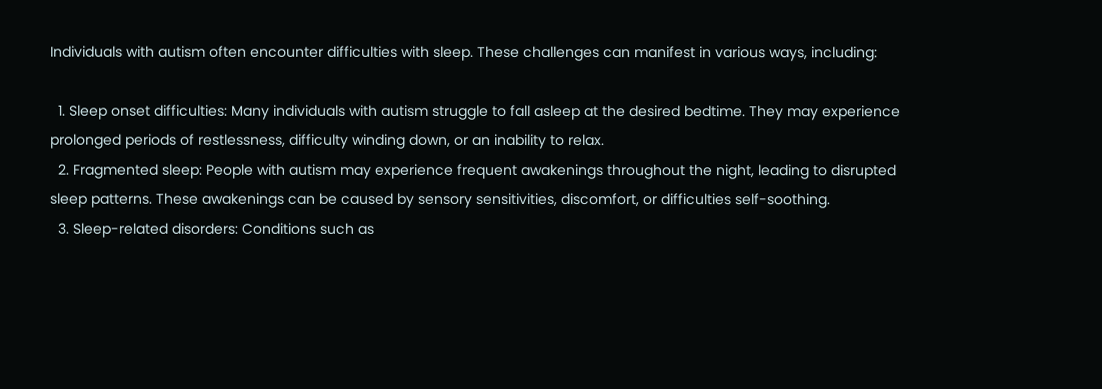Individuals with autism often encounter difficulties with sleep. These challenges can manifest in various ways, including:

  1. Sleep onset difficulties: Many individuals with autism struggle to fall asleep at the desired bedtime. They may experience prolonged periods of restlessness, difficulty winding down, or an inability to relax.
  2. Fragmented sleep: People with autism may experience frequent awakenings throughout the night, leading to disrupted sleep patterns. These awakenings can be caused by sensory sensitivities, discomfort, or difficulties self-soothing.
  3. Sleep-related disorders: Conditions such as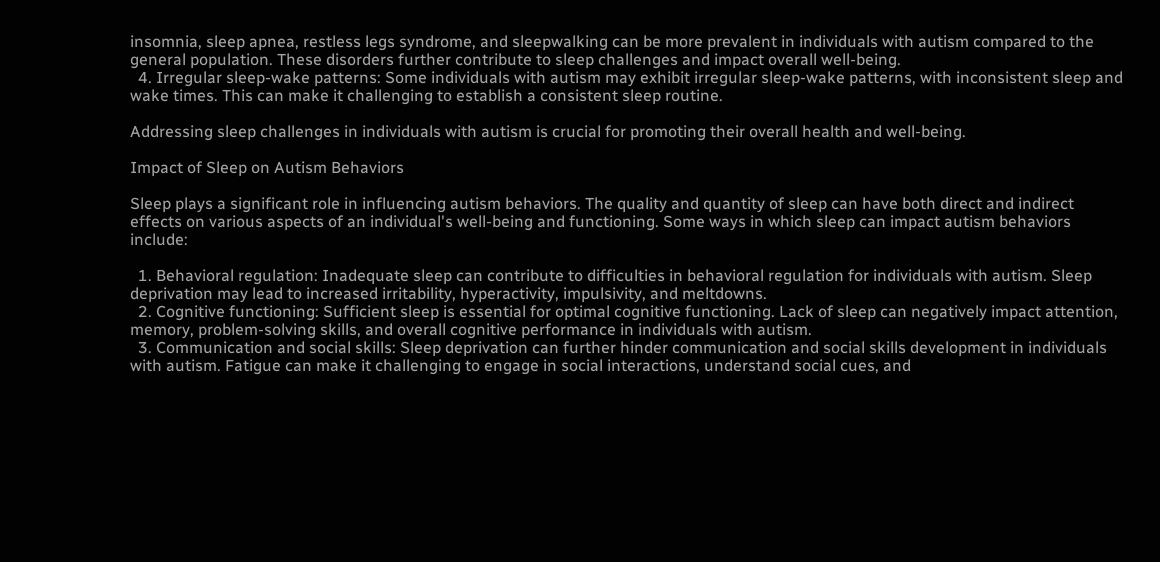insomnia, sleep apnea, restless legs syndrome, and sleepwalking can be more prevalent in individuals with autism compared to the general population. These disorders further contribute to sleep challenges and impact overall well-being.
  4. Irregular sleep-wake patterns: Some individuals with autism may exhibit irregular sleep-wake patterns, with inconsistent sleep and wake times. This can make it challenging to establish a consistent sleep routine.

Addressing sleep challenges in individuals with autism is crucial for promoting their overall health and well-being.

Impact of Sleep on Autism Behaviors

Sleep plays a significant role in influencing autism behaviors. The quality and quantity of sleep can have both direct and indirect effects on various aspects of an individual's well-being and functioning. Some ways in which sleep can impact autism behaviors include:

  1. Behavioral regulation: Inadequate sleep can contribute to difficulties in behavioral regulation for individuals with autism. Sleep deprivation may lead to increased irritability, hyperactivity, impulsivity, and meltdowns.
  2. Cognitive functioning: Sufficient sleep is essential for optimal cognitive functioning. Lack of sleep can negatively impact attention, memory, problem-solving skills, and overall cognitive performance in individuals with autism.
  3. Communication and social skills: Sleep deprivation can further hinder communication and social skills development in individuals with autism. Fatigue can make it challenging to engage in social interactions, understand social cues, and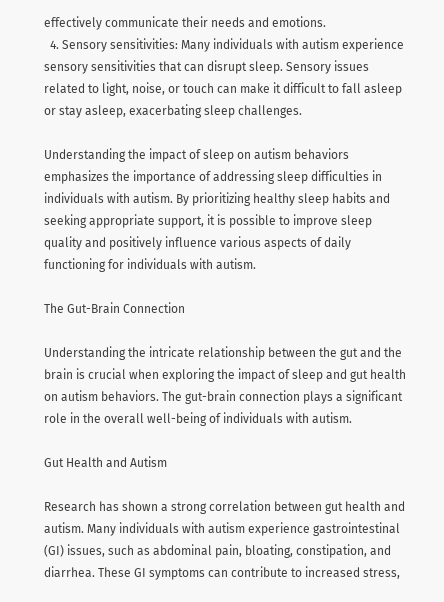effectively communicate their needs and emotions.
  4. Sensory sensitivities: Many individuals with autism experience sensory sensitivities that can disrupt sleep. Sensory issues related to light, noise, or touch can make it difficult to fall asleep or stay asleep, exacerbating sleep challenges.

Understanding the impact of sleep on autism behaviors emphasizes the importance of addressing sleep difficulties in individuals with autism. By prioritizing healthy sleep habits and seeking appropriate support, it is possible to improve sleep quality and positively influence various aspects of daily functioning for individuals with autism.

The Gut-Brain Connection

Understanding the intricate relationship between the gut and the brain is crucial when exploring the impact of sleep and gut health on autism behaviors. The gut-brain connection plays a significant role in the overall well-being of individuals with autism.

Gut Health and Autism

Research has shown a strong correlation between gut health and autism. Many individuals with autism experience gastrointestinal (GI) issues, such as abdominal pain, bloating, constipation, and diarrhea. These GI symptoms can contribute to increased stress,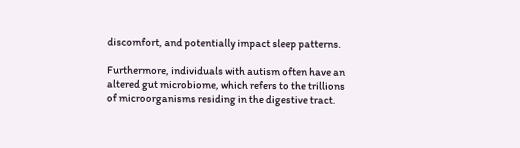discomfort, and potentially impact sleep patterns.

Furthermore, individuals with autism often have an altered gut microbiome, which refers to the trillions of microorganisms residing in the digestive tract.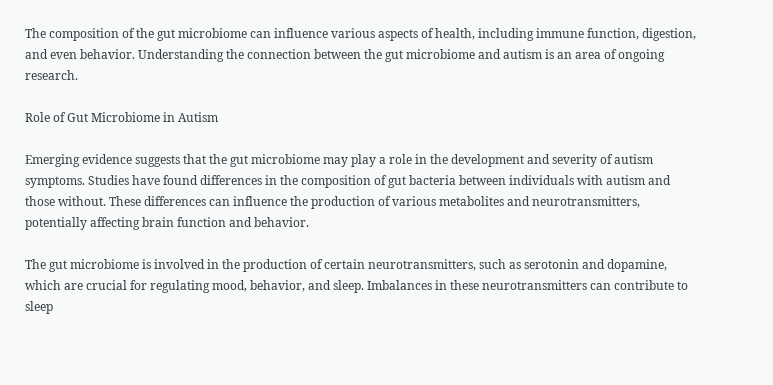The composition of the gut microbiome can influence various aspects of health, including immune function, digestion, and even behavior. Understanding the connection between the gut microbiome and autism is an area of ongoing research.

Role of Gut Microbiome in Autism

Emerging evidence suggests that the gut microbiome may play a role in the development and severity of autism symptoms. Studies have found differences in the composition of gut bacteria between individuals with autism and those without. These differences can influence the production of various metabolites and neurotransmitters, potentially affecting brain function and behavior.

The gut microbiome is involved in the production of certain neurotransmitters, such as serotonin and dopamine, which are crucial for regulating mood, behavior, and sleep. Imbalances in these neurotransmitters can contribute to sleep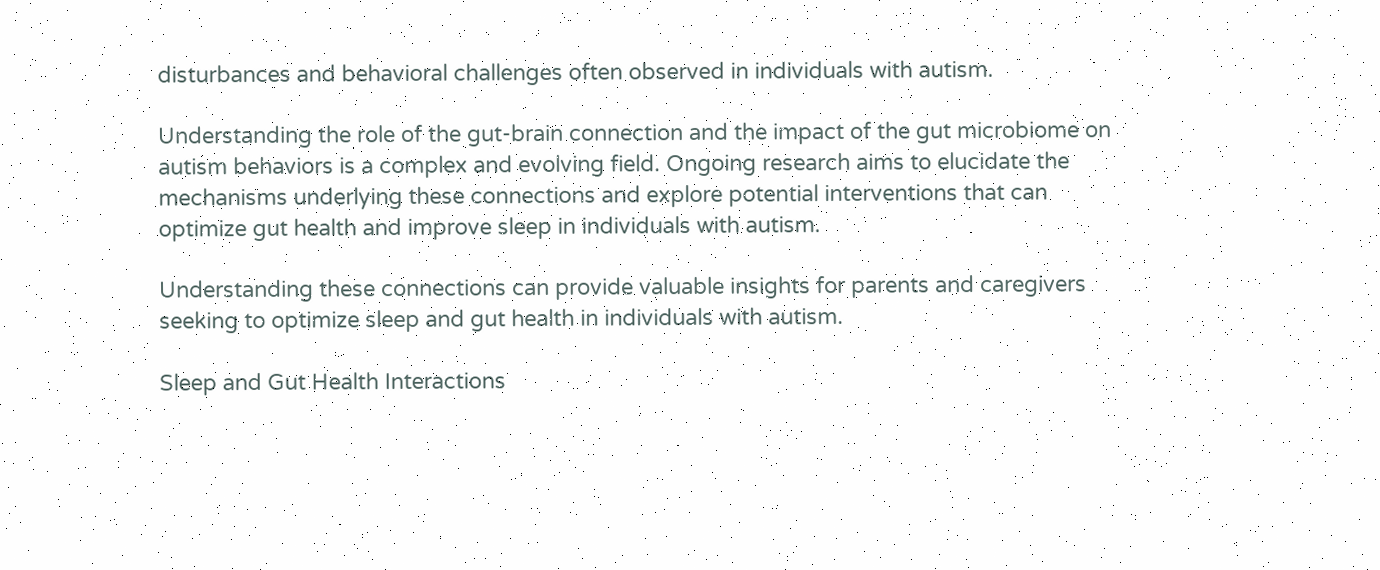disturbances and behavioral challenges often observed in individuals with autism.

Understanding the role of the gut-brain connection and the impact of the gut microbiome on autism behaviors is a complex and evolving field. Ongoing research aims to elucidate the mechanisms underlying these connections and explore potential interventions that can optimize gut health and improve sleep in individuals with autism.

Understanding these connections can provide valuable insights for parents and caregivers seeking to optimize sleep and gut health in individuals with autism.

Sleep and Gut Health Interactions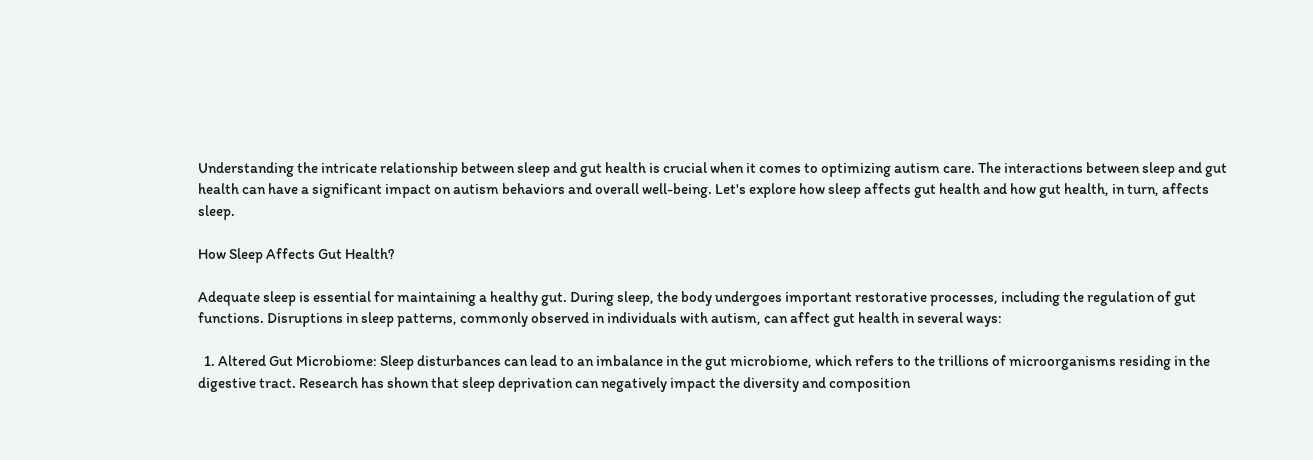Understanding the intricate relationship between sleep and gut health is crucial when it comes to optimizing autism care. The interactions between sleep and gut health can have a significant impact on autism behaviors and overall well-being. Let's explore how sleep affects gut health and how gut health, in turn, affects sleep.

How Sleep Affects Gut Health?

Adequate sleep is essential for maintaining a healthy gut. During sleep, the body undergoes important restorative processes, including the regulation of gut functions. Disruptions in sleep patterns, commonly observed in individuals with autism, can affect gut health in several ways:

  1. Altered Gut Microbiome: Sleep disturbances can lead to an imbalance in the gut microbiome, which refers to the trillions of microorganisms residing in the digestive tract. Research has shown that sleep deprivation can negatively impact the diversity and composition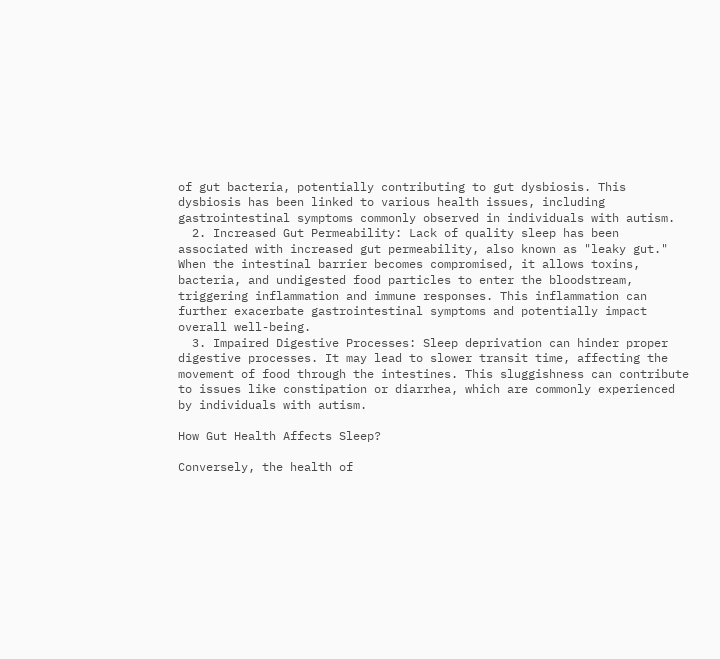of gut bacteria, potentially contributing to gut dysbiosis. This dysbiosis has been linked to various health issues, including gastrointestinal symptoms commonly observed in individuals with autism.
  2. Increased Gut Permeability: Lack of quality sleep has been associated with increased gut permeability, also known as "leaky gut." When the intestinal barrier becomes compromised, it allows toxins, bacteria, and undigested food particles to enter the bloodstream, triggering inflammation and immune responses. This inflammation can further exacerbate gastrointestinal symptoms and potentially impact overall well-being.
  3. Impaired Digestive Processes: Sleep deprivation can hinder proper digestive processes. It may lead to slower transit time, affecting the movement of food through the intestines. This sluggishness can contribute to issues like constipation or diarrhea, which are commonly experienced by individuals with autism.

How Gut Health Affects Sleep?

Conversely, the health of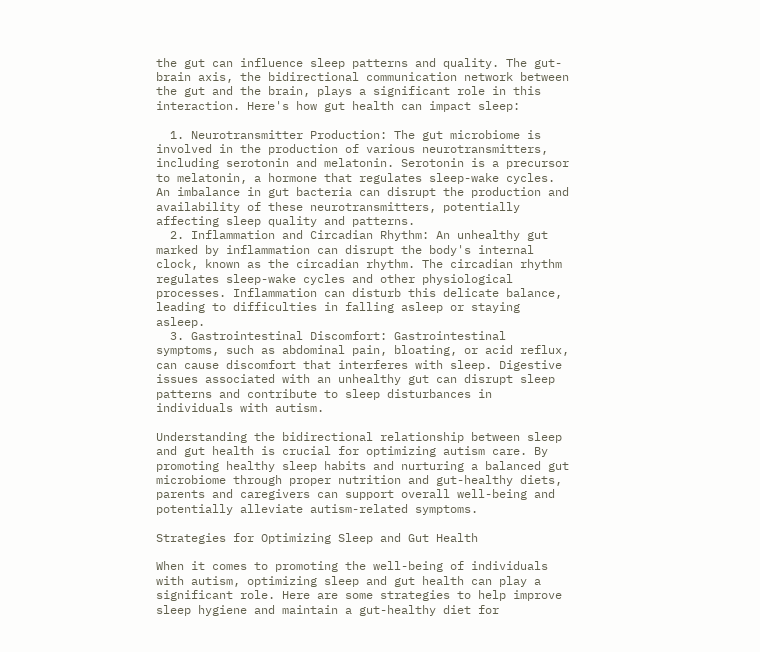the gut can influence sleep patterns and quality. The gut-brain axis, the bidirectional communication network between the gut and the brain, plays a significant role in this interaction. Here's how gut health can impact sleep:

  1. Neurotransmitter Production: The gut microbiome is involved in the production of various neurotransmitters, including serotonin and melatonin. Serotonin is a precursor to melatonin, a hormone that regulates sleep-wake cycles. An imbalance in gut bacteria can disrupt the production and availability of these neurotransmitters, potentially affecting sleep quality and patterns.
  2. Inflammation and Circadian Rhythm: An unhealthy gut marked by inflammation can disrupt the body's internal clock, known as the circadian rhythm. The circadian rhythm regulates sleep-wake cycles and other physiological processes. Inflammation can disturb this delicate balance, leading to difficulties in falling asleep or staying asleep.
  3. Gastrointestinal Discomfort: Gastrointestinal symptoms, such as abdominal pain, bloating, or acid reflux, can cause discomfort that interferes with sleep. Digestive issues associated with an unhealthy gut can disrupt sleep patterns and contribute to sleep disturbances in individuals with autism.

Understanding the bidirectional relationship between sleep and gut health is crucial for optimizing autism care. By promoting healthy sleep habits and nurturing a balanced gut microbiome through proper nutrition and gut-healthy diets, parents and caregivers can support overall well-being and potentially alleviate autism-related symptoms.

Strategies for Optimizing Sleep and Gut Health

When it comes to promoting the well-being of individuals with autism, optimizing sleep and gut health can play a significant role. Here are some strategies to help improve sleep hygiene and maintain a gut-healthy diet for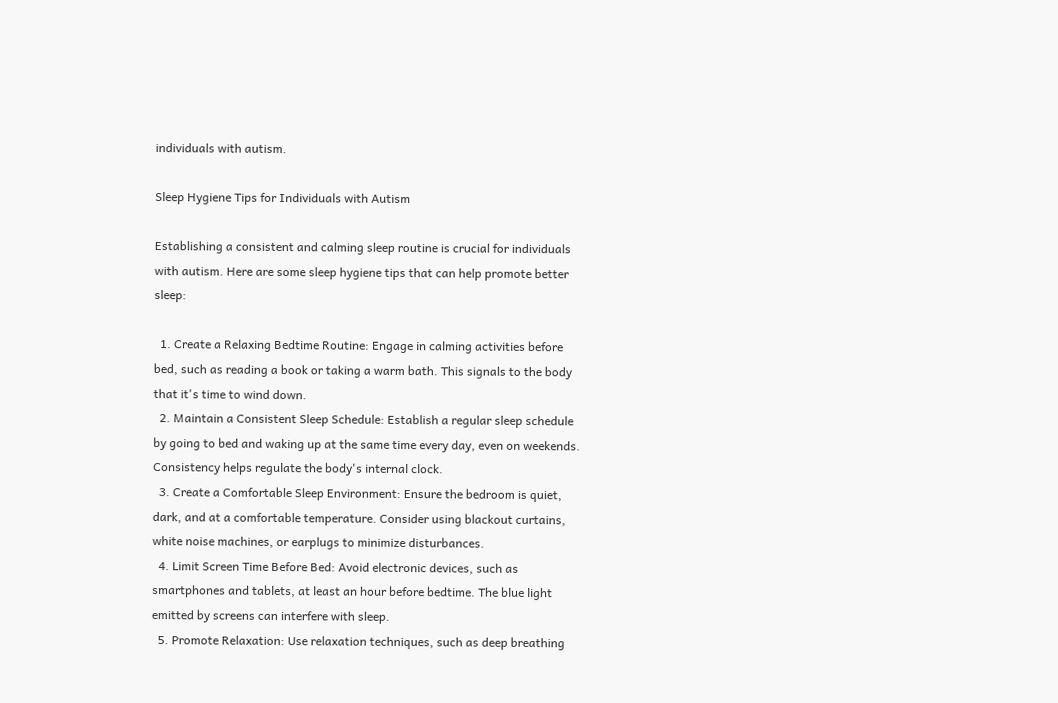individuals with autism.

Sleep Hygiene Tips for Individuals with Autism

Establishing a consistent and calming sleep routine is crucial for individuals with autism. Here are some sleep hygiene tips that can help promote better sleep:

  1. Create a Relaxing Bedtime Routine: Engage in calming activities before bed, such as reading a book or taking a warm bath. This signals to the body that it's time to wind down.
  2. Maintain a Consistent Sleep Schedule: Establish a regular sleep schedule by going to bed and waking up at the same time every day, even on weekends. Consistency helps regulate the body's internal clock.
  3. Create a Comfortable Sleep Environment: Ensure the bedroom is quiet, dark, and at a comfortable temperature. Consider using blackout curtains, white noise machines, or earplugs to minimize disturbances.
  4. Limit Screen Time Before Bed: Avoid electronic devices, such as smartphones and tablets, at least an hour before bedtime. The blue light emitted by screens can interfere with sleep.
  5. Promote Relaxation: Use relaxation techniques, such as deep breathing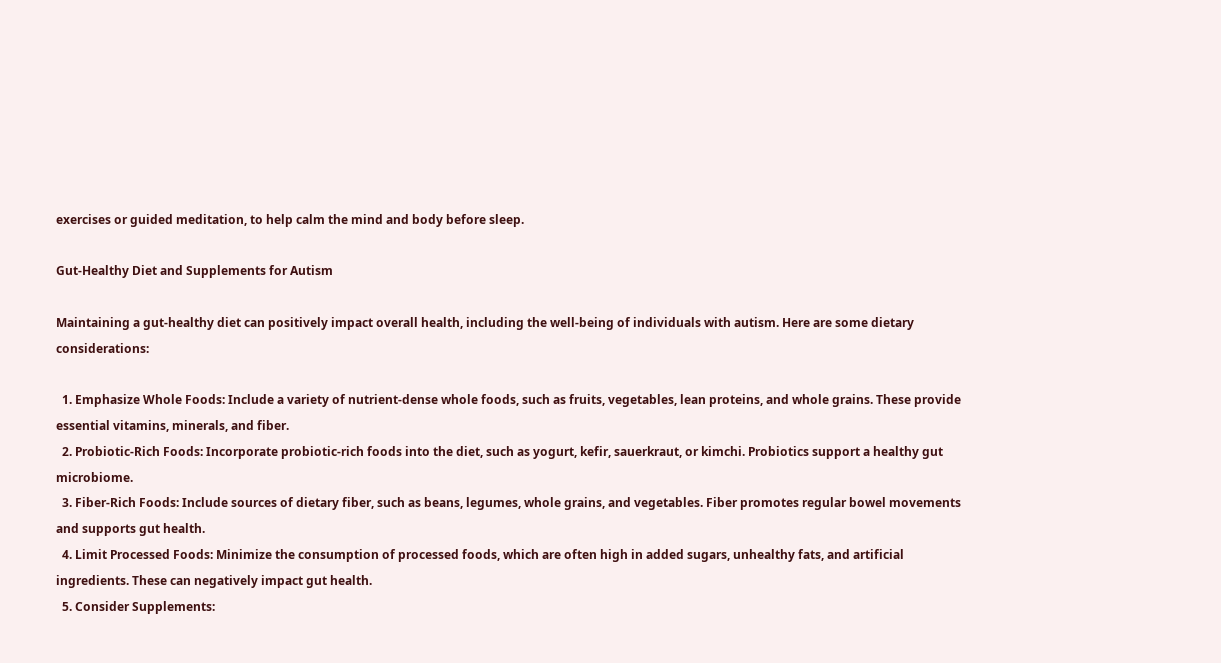exercises or guided meditation, to help calm the mind and body before sleep.

Gut-Healthy Diet and Supplements for Autism

Maintaining a gut-healthy diet can positively impact overall health, including the well-being of individuals with autism. Here are some dietary considerations:

  1. Emphasize Whole Foods: Include a variety of nutrient-dense whole foods, such as fruits, vegetables, lean proteins, and whole grains. These provide essential vitamins, minerals, and fiber.
  2. Probiotic-Rich Foods: Incorporate probiotic-rich foods into the diet, such as yogurt, kefir, sauerkraut, or kimchi. Probiotics support a healthy gut microbiome.
  3. Fiber-Rich Foods: Include sources of dietary fiber, such as beans, legumes, whole grains, and vegetables. Fiber promotes regular bowel movements and supports gut health.
  4. Limit Processed Foods: Minimize the consumption of processed foods, which are often high in added sugars, unhealthy fats, and artificial ingredients. These can negatively impact gut health.
  5. Consider Supplements: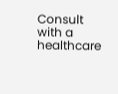Consult with a healthcare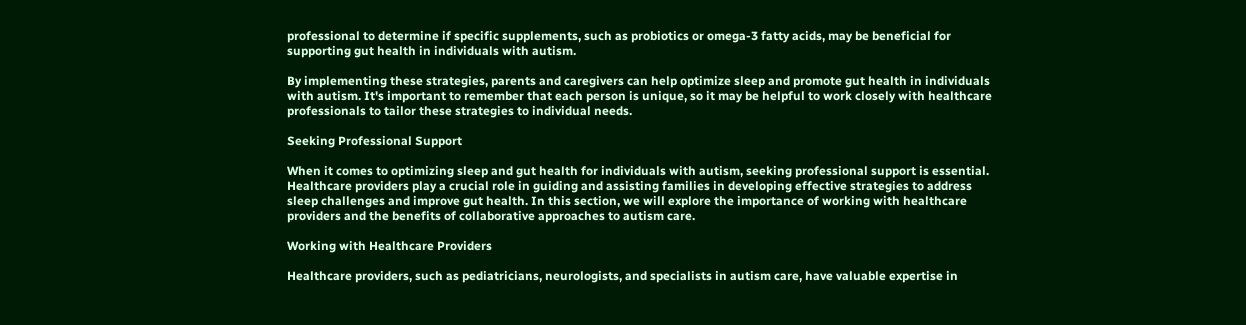professional to determine if specific supplements, such as probiotics or omega-3 fatty acids, may be beneficial for supporting gut health in individuals with autism.

By implementing these strategies, parents and caregivers can help optimize sleep and promote gut health in individuals with autism. It's important to remember that each person is unique, so it may be helpful to work closely with healthcare professionals to tailor these strategies to individual needs.

Seeking Professional Support

When it comes to optimizing sleep and gut health for individuals with autism, seeking professional support is essential. Healthcare providers play a crucial role in guiding and assisting families in developing effective strategies to address sleep challenges and improve gut health. In this section, we will explore the importance of working with healthcare providers and the benefits of collaborative approaches to autism care.

Working with Healthcare Providers

Healthcare providers, such as pediatricians, neurologists, and specialists in autism care, have valuable expertise in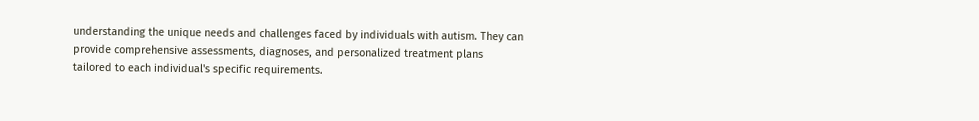understanding the unique needs and challenges faced by individuals with autism. They can provide comprehensive assessments, diagnoses, and personalized treatment plans tailored to each individual's specific requirements.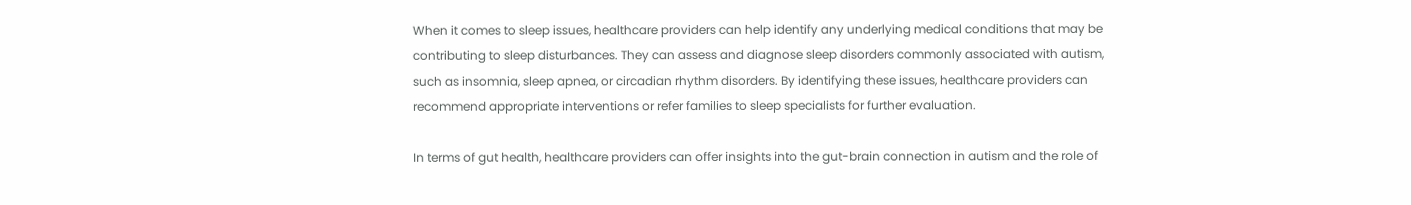When it comes to sleep issues, healthcare providers can help identify any underlying medical conditions that may be contributing to sleep disturbances. They can assess and diagnose sleep disorders commonly associated with autism, such as insomnia, sleep apnea, or circadian rhythm disorders. By identifying these issues, healthcare providers can recommend appropriate interventions or refer families to sleep specialists for further evaluation.

In terms of gut health, healthcare providers can offer insights into the gut-brain connection in autism and the role of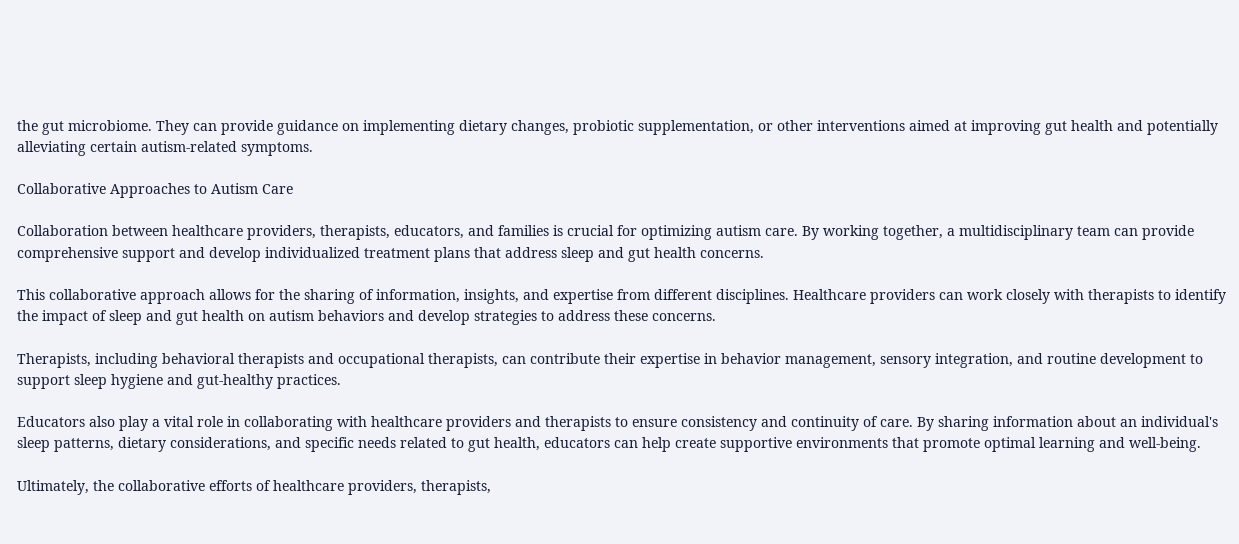the gut microbiome. They can provide guidance on implementing dietary changes, probiotic supplementation, or other interventions aimed at improving gut health and potentially alleviating certain autism-related symptoms.

Collaborative Approaches to Autism Care

Collaboration between healthcare providers, therapists, educators, and families is crucial for optimizing autism care. By working together, a multidisciplinary team can provide comprehensive support and develop individualized treatment plans that address sleep and gut health concerns.

This collaborative approach allows for the sharing of information, insights, and expertise from different disciplines. Healthcare providers can work closely with therapists to identify the impact of sleep and gut health on autism behaviors and develop strategies to address these concerns.

Therapists, including behavioral therapists and occupational therapists, can contribute their expertise in behavior management, sensory integration, and routine development to support sleep hygiene and gut-healthy practices.

Educators also play a vital role in collaborating with healthcare providers and therapists to ensure consistency and continuity of care. By sharing information about an individual's sleep patterns, dietary considerations, and specific needs related to gut health, educators can help create supportive environments that promote optimal learning and well-being.

Ultimately, the collaborative efforts of healthcare providers, therapists,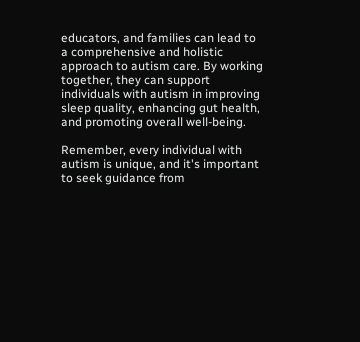educators, and families can lead to a comprehensive and holistic approach to autism care. By working together, they can support individuals with autism in improving sleep quality, enhancing gut health, and promoting overall well-being.

Remember, every individual with autism is unique, and it's important to seek guidance from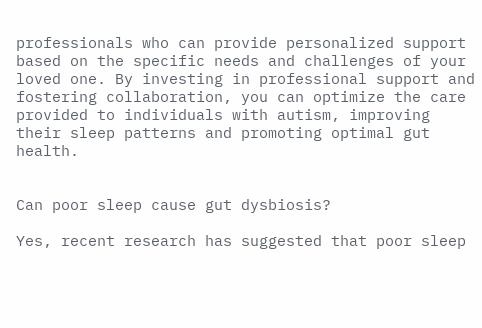professionals who can provide personalized support based on the specific needs and challenges of your loved one. By investing in professional support and fostering collaboration, you can optimize the care provided to individuals with autism, improving their sleep patterns and promoting optimal gut health.


Can poor sleep cause gut dysbiosis?

Yes, recent research has suggested that poor sleep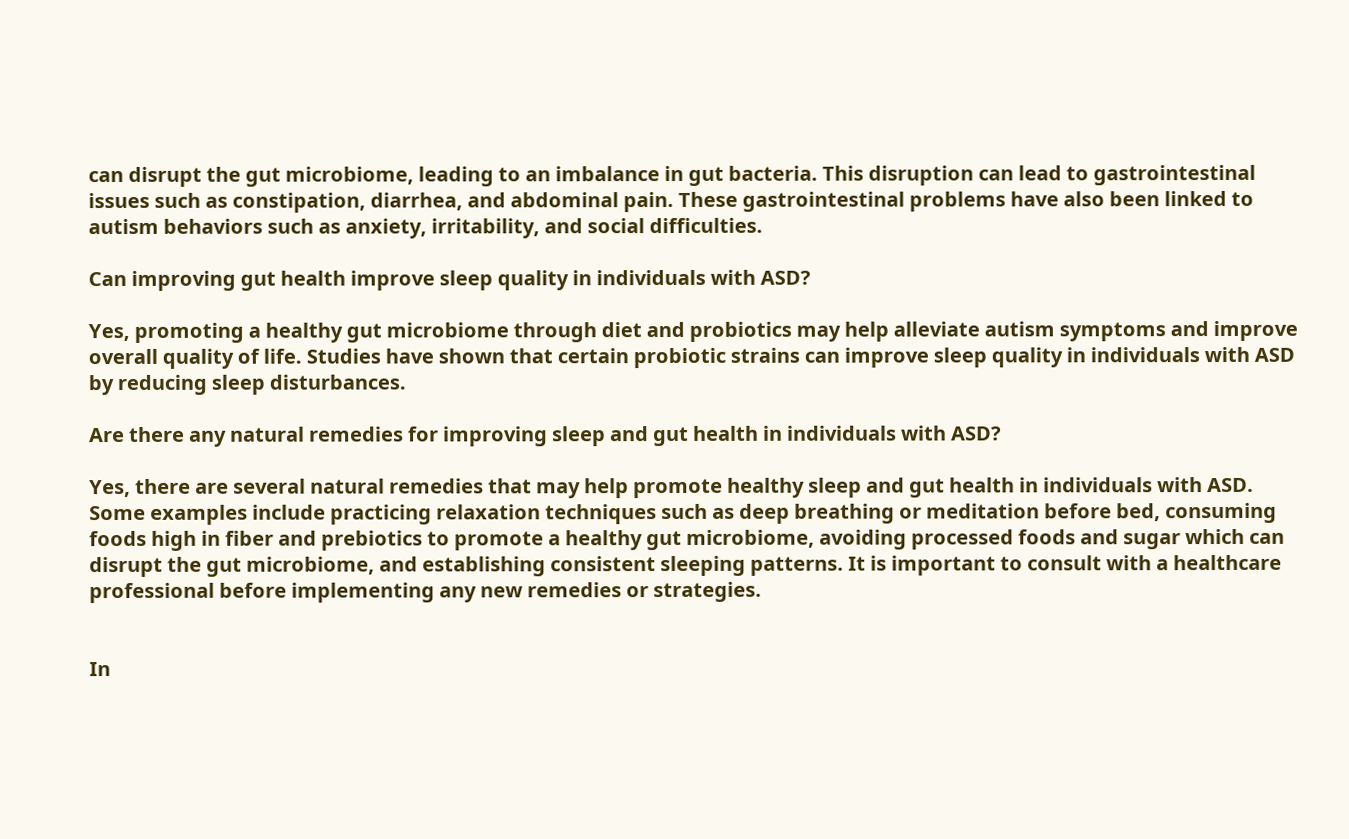can disrupt the gut microbiome, leading to an imbalance in gut bacteria. This disruption can lead to gastrointestinal issues such as constipation, diarrhea, and abdominal pain. These gastrointestinal problems have also been linked to autism behaviors such as anxiety, irritability, and social difficulties.

Can improving gut health improve sleep quality in individuals with ASD?

Yes, promoting a healthy gut microbiome through diet and probiotics may help alleviate autism symptoms and improve overall quality of life. Studies have shown that certain probiotic strains can improve sleep quality in individuals with ASD by reducing sleep disturbances.

Are there any natural remedies for improving sleep and gut health in individuals with ASD?

Yes, there are several natural remedies that may help promote healthy sleep and gut health in individuals with ASD. Some examples include practicing relaxation techniques such as deep breathing or meditation before bed, consuming foods high in fiber and prebiotics to promote a healthy gut microbiome, avoiding processed foods and sugar which can disrupt the gut microbiome, and establishing consistent sleeping patterns. It is important to consult with a healthcare professional before implementing any new remedies or strategies.


In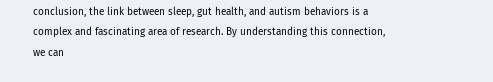conclusion, the link between sleep, gut health, and autism behaviors is a complex and fascinating area of research. By understanding this connection, we can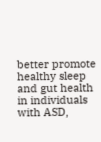better promote healthy sleep and gut health in individuals with ASD,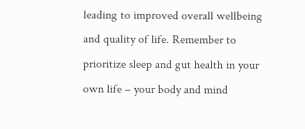leading to improved overall wellbeing and quality of life. Remember to prioritize sleep and gut health in your own life – your body and mind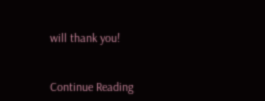will thank you!


Continue Reading